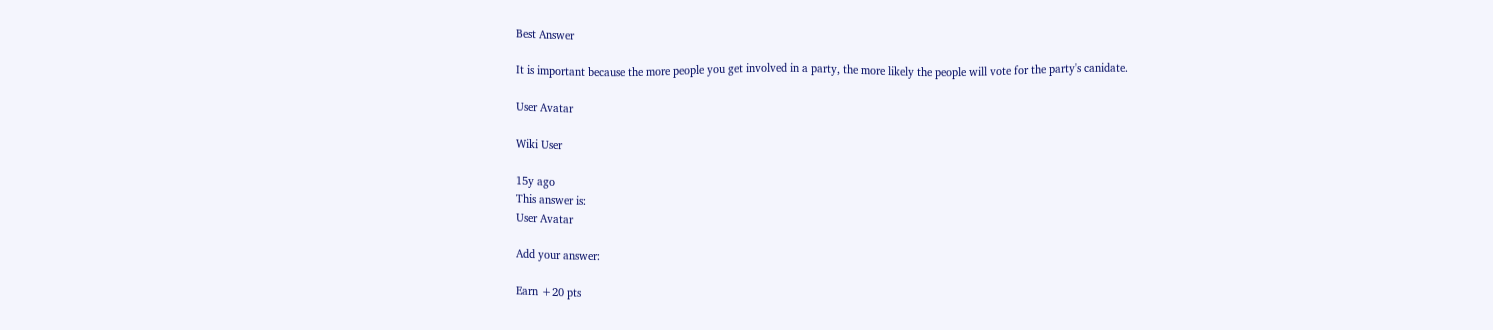Best Answer

It is important because the more people you get involved in a party, the more likely the people will vote for the party's canidate.

User Avatar

Wiki User

15y ago
This answer is:
User Avatar

Add your answer:

Earn +20 pts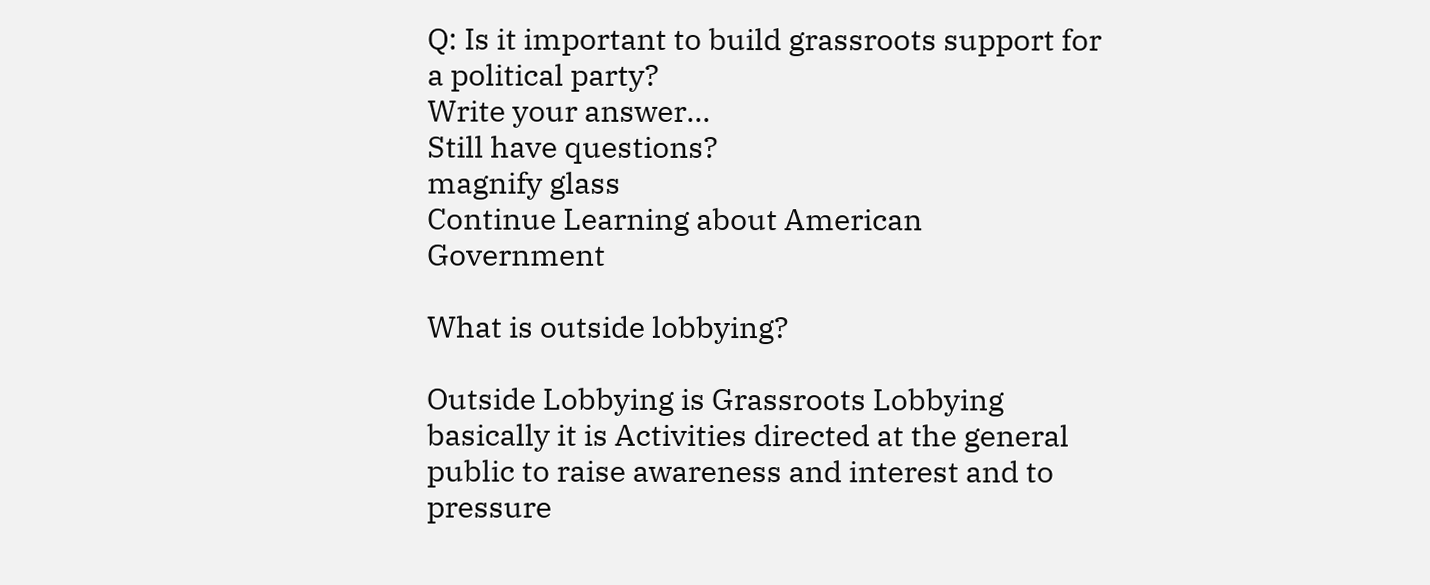Q: Is it important to build grassroots support for a political party?
Write your answer...
Still have questions?
magnify glass
Continue Learning about American Government

What is outside lobbying?

Outside Lobbying is Grassroots Lobbying basically it is Activities directed at the general public to raise awareness and interest and to pressure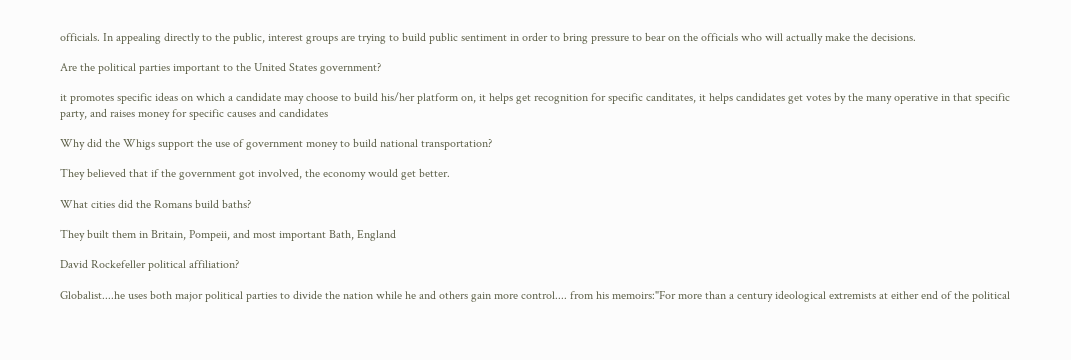officials. In appealing directly to the public, interest groups are trying to build public sentiment in order to bring pressure to bear on the officials who will actually make the decisions.

Are the political parties important to the United States government?

it promotes specific ideas on which a candidate may choose to build his/her platform on, it helps get recognition for specific canditates, it helps candidates get votes by the many operative in that specific party, and raises money for specific causes and candidates

Why did the Whigs support the use of government money to build national transportation?

They believed that if the government got involved, the economy would get better.

What cities did the Romans build baths?

They built them in Britain, Pompeii, and most important Bath, England

David Rockefeller political affiliation?

Globalist....he uses both major political parties to divide the nation while he and others gain more control.... from his memoirs:"For more than a century ideological extremists at either end of the political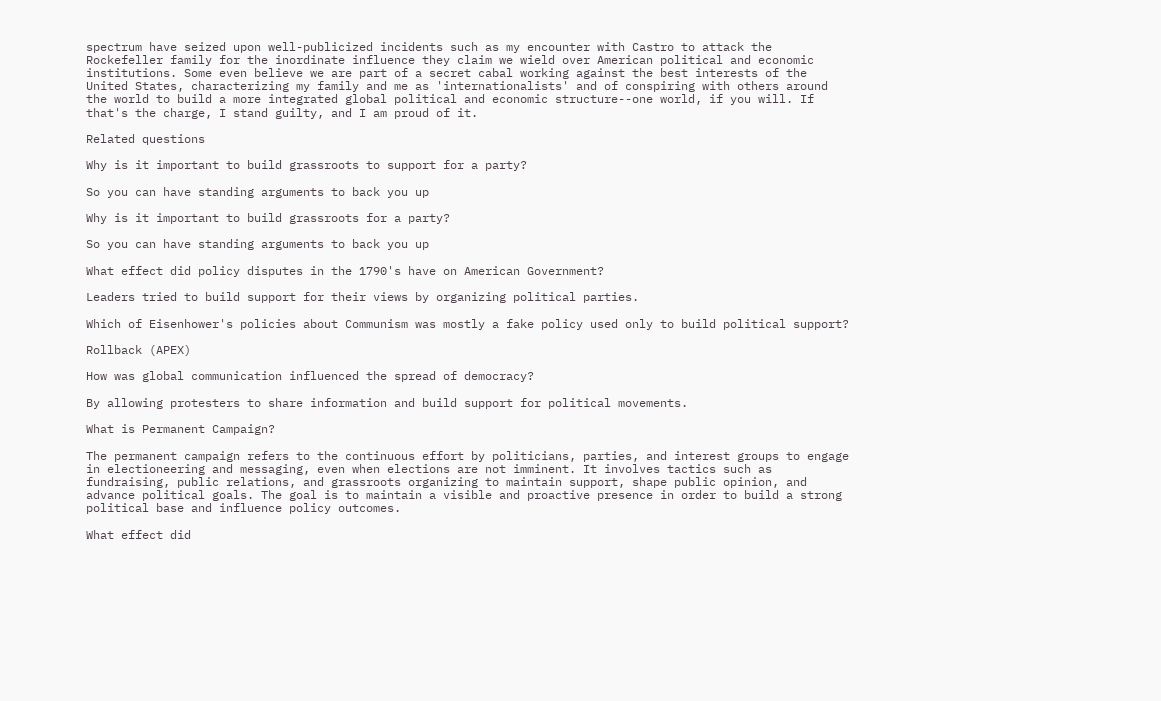spectrum have seized upon well-publicized incidents such as my encounter with Castro to attack the Rockefeller family for the inordinate influence they claim we wield over American political and economic institutions. Some even believe we are part of a secret cabal working against the best interests of the United States, characterizing my family and me as 'internationalists' and of conspiring with others around the world to build a more integrated global political and economic structure--one world, if you will. If that's the charge, I stand guilty, and I am proud of it.

Related questions

Why is it important to build grassroots to support for a party?

So you can have standing arguments to back you up

Why is it important to build grassroots for a party?

So you can have standing arguments to back you up

What effect did policy disputes in the 1790's have on American Government?

Leaders tried to build support for their views by organizing political parties.

Which of Eisenhower's policies about Communism was mostly a fake policy used only to build political support?

Rollback (APEX)

How was global communication influenced the spread of democracy?

By allowing protesters to share information and build support for political movements.

What is Permanent Campaign?

The permanent campaign refers to the continuous effort by politicians, parties, and interest groups to engage in electioneering and messaging, even when elections are not imminent. It involves tactics such as fundraising, public relations, and grassroots organizing to maintain support, shape public opinion, and advance political goals. The goal is to maintain a visible and proactive presence in order to build a strong political base and influence policy outcomes.

What effect did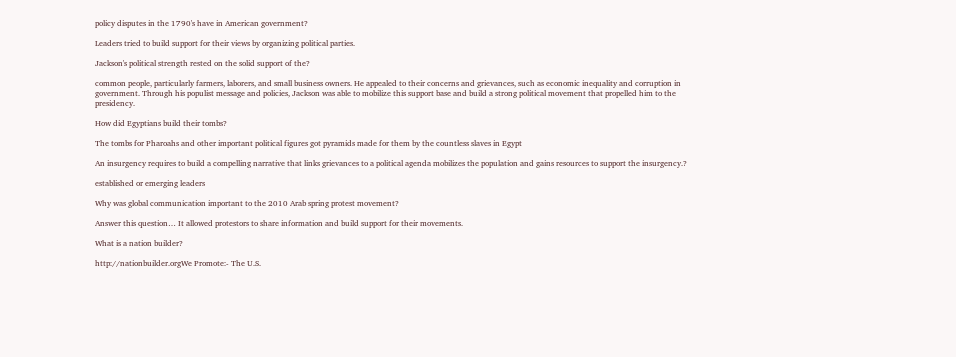policy disputes in the 1790's have in American government?

Leaders tried to build support for their views by organizing political parties.

Jackson's political strength rested on the solid support of the?

common people, particularly farmers, laborers, and small business owners. He appealed to their concerns and grievances, such as economic inequality and corruption in government. Through his populist message and policies, Jackson was able to mobilize this support base and build a strong political movement that propelled him to the presidency.

How did Egyptians build their tombs?

The tombs for Pharoahs and other important political figures got pyramids made for them by the countless slaves in Egypt

An insurgency requires to build a compelling narrative that links grievances to a political agenda mobilizes the population and gains resources to support the insurgency.?

established or emerging leaders

Why was global communication important to the 2010 Arab spring protest movement?

Answer this question… It allowed protestors to share information and build support for their movements.

What is a nation builder?

http://nationbuilder.orgWe Promote:- The U.S.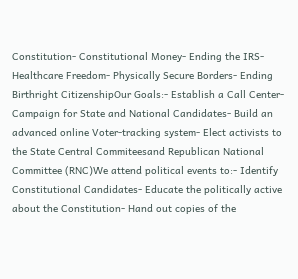Constitution- Constitutional Money- Ending the IRS- Healthcare Freedom- Physically Secure Borders- Ending Birthright CitizenshipOur Goals:- Establish a Call Center- Campaign for State and National Candidates- Build an advanced online Voter-tracking system- Elect activists to the State Central Commiteesand Republican National Committee (RNC)We attend political events to:- Identify Constitutional Candidates- Educate the politically active about the Constitution- Hand out copies of the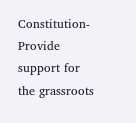Constitution- Provide support for the grassroots